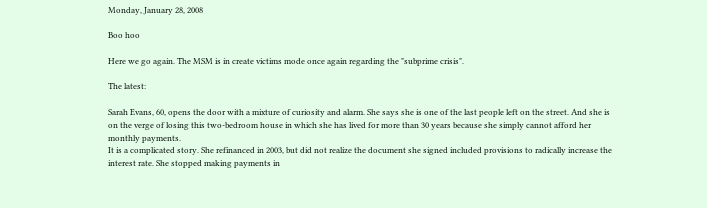Monday, January 28, 2008

Boo hoo

Here we go again. The MSM is in create victims mode once again regarding the "subprime crisis".

The latest:

Sarah Evans, 60, opens the door with a mixture of curiosity and alarm. She says she is one of the last people left on the street. And she is on the verge of losing this two-bedroom house in which she has lived for more than 30 years because she simply cannot afford her monthly payments.
It is a complicated story. She refinanced in 2003, but did not realize the document she signed included provisions to radically increase the interest rate. She stopped making payments in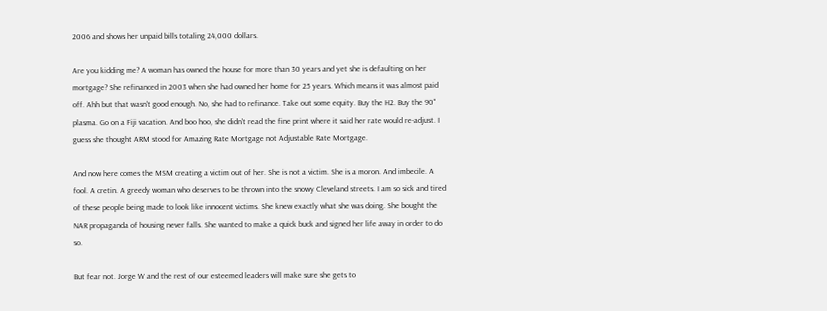2006 and shows her unpaid bills totaling 24,000 dollars.

Are you kidding me? A woman has owned the house for more than 30 years and yet she is defaulting on her mortgage? She refinanced in 2003 when she had owned her home for 25 years. Which means it was almost paid off. Ahh but that wasn't good enough. No, she had to refinance. Take out some equity. Buy the H2. Buy the 90" plasma. Go on a Fiji vacation. And boo hoo, she didn't read the fine print where it said her rate would re-adjust. I guess she thought ARM stood for Amazing Rate Mortgage not Adjustable Rate Mortgage.

And now here comes the MSM creating a victim out of her. She is not a victim. She is a moron. And imbecile. A fool. A cretin. A greedy woman who deserves to be thrown into the snowy Cleveland streets. I am so sick and tired of these people being made to look like innocent victims. She knew exactly what she was doing. She bought the NAR propaganda of housing never falls. She wanted to make a quick buck and signed her life away in order to do so.

But fear not. Jorge W and the rest of our esteemed leaders will make sure she gets to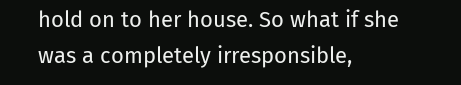hold on to her house. So what if she was a completely irresponsible,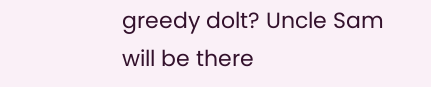greedy dolt? Uncle Sam will be there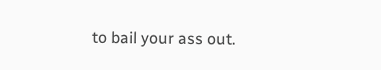to bail your ass out.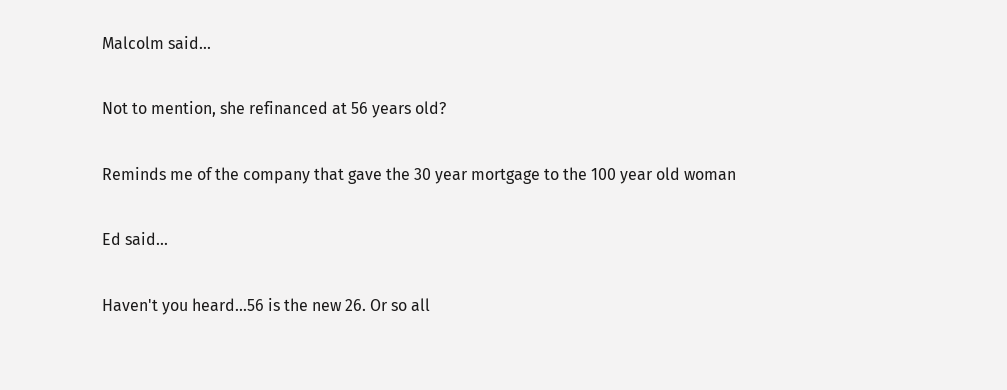Malcolm said...

Not to mention, she refinanced at 56 years old?

Reminds me of the company that gave the 30 year mortgage to the 100 year old woman

Ed said...

Haven't you heard...56 is the new 26. Or so all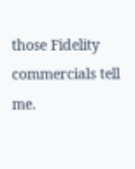those Fidelity commercials tell me.